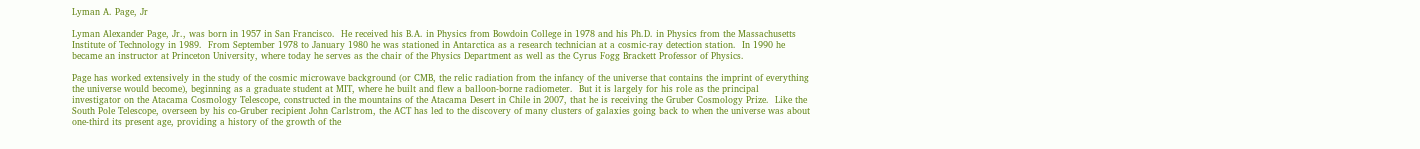Lyman A. Page, Jr

Lyman Alexander Page, Jr., was born in 1957 in San Francisco.  He received his B.A. in Physics from Bowdoin College in 1978 and his Ph.D. in Physics from the Massachusetts Institute of Technology in 1989.  From September 1978 to January 1980 he was stationed in Antarctica as a research technician at a cosmic-ray detection station.  In 1990 he became an instructor at Princeton University, where today he serves as the chair of the Physics Department as well as the Cyrus Fogg Brackett Professor of Physics.

Page has worked extensively in the study of the cosmic microwave background (or CMB, the relic radiation from the infancy of the universe that contains the imprint of everything the universe would become), beginning as a graduate student at MIT, where he built and flew a balloon-borne radiometer.  But it is largely for his role as the principal investigator on the Atacama Cosmology Telescope, constructed in the mountains of the Atacama Desert in Chile in 2007, that he is receiving the Gruber Cosmology Prize.  Like the South Pole Telescope, overseen by his co-Gruber recipient John Carlstrom, the ACT has led to the discovery of many clusters of galaxies going back to when the universe was about one-third its present age, providing a history of the growth of the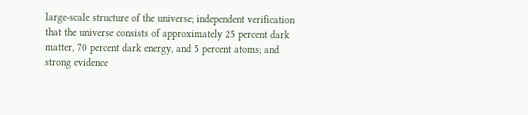large-scale structure of the universe; independent verification that the universe consists of approximately 25 percent dark matter, 70 percent dark energy, and 5 percent atoms; and strong evidence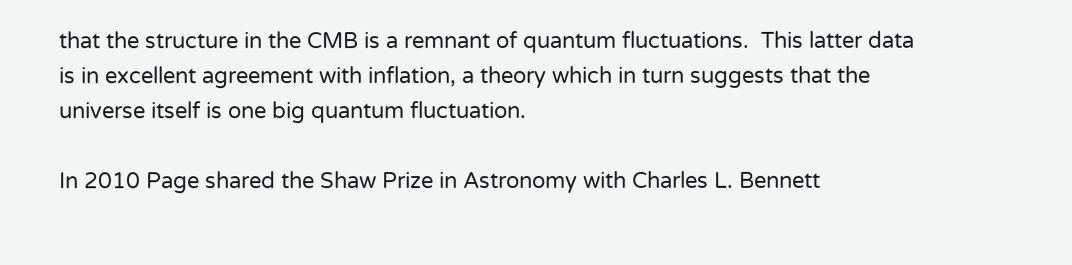that the structure in the CMB is a remnant of quantum fluctuations.  This latter data is in excellent agreement with inflation, a theory which in turn suggests that the universe itself is one big quantum fluctuation.

In 2010 Page shared the Shaw Prize in Astronomy with Charles L. Bennett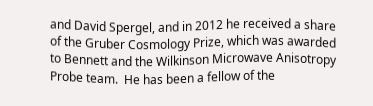and David Spergel, and in 2012 he received a share of the Gruber Cosmology Prize, which was awarded to Bennett and the Wilkinson Microwave Anisotropy Probe team.  He has been a fellow of the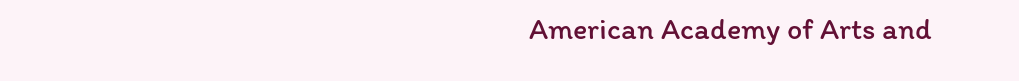American Academy of Arts and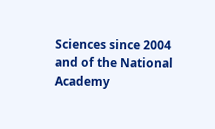Sciences since 2004 and of the National Academy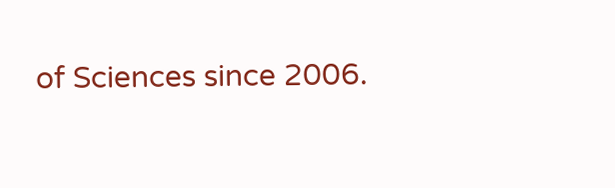of Sciences since 2006.